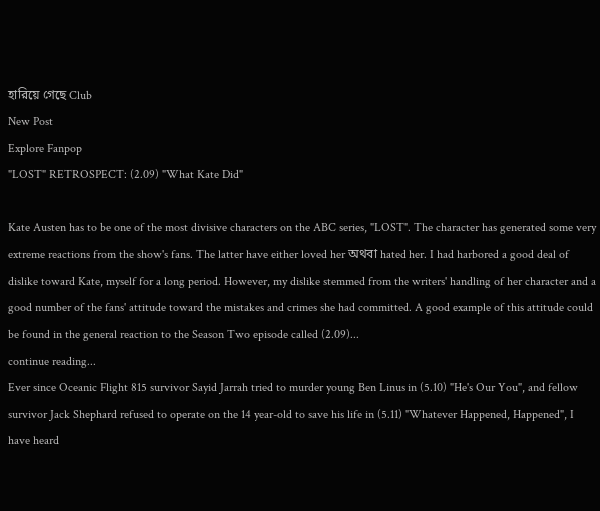হারিয়ে গেছে Club
New Post
Explore Fanpop
"LOST" RETROSPECT: (2.09) "What Kate Did"

Kate Austen has to be one of the most divisive characters on the ABC series, "LOST". The character has generated some very extreme reactions from the show's fans. The latter have either loved her অথবা hated her. I had harbored a good deal of dislike toward Kate, myself for a long period. However, my dislike stemmed from the writers' handling of her character and a good number of the fans' attitude toward the mistakes and crimes she had committed. A good example of this attitude could be found in the general reaction to the Season Two episode called (2.09)...
continue reading...
Ever since Oceanic Flight 815 survivor Sayid Jarrah tried to murder young Ben Linus in (5.10) "He's Our You", and fellow survivor Jack Shephard refused to operate on the 14 year-old to save his life in (5.11) "Whatever Happened, Happened", I have heard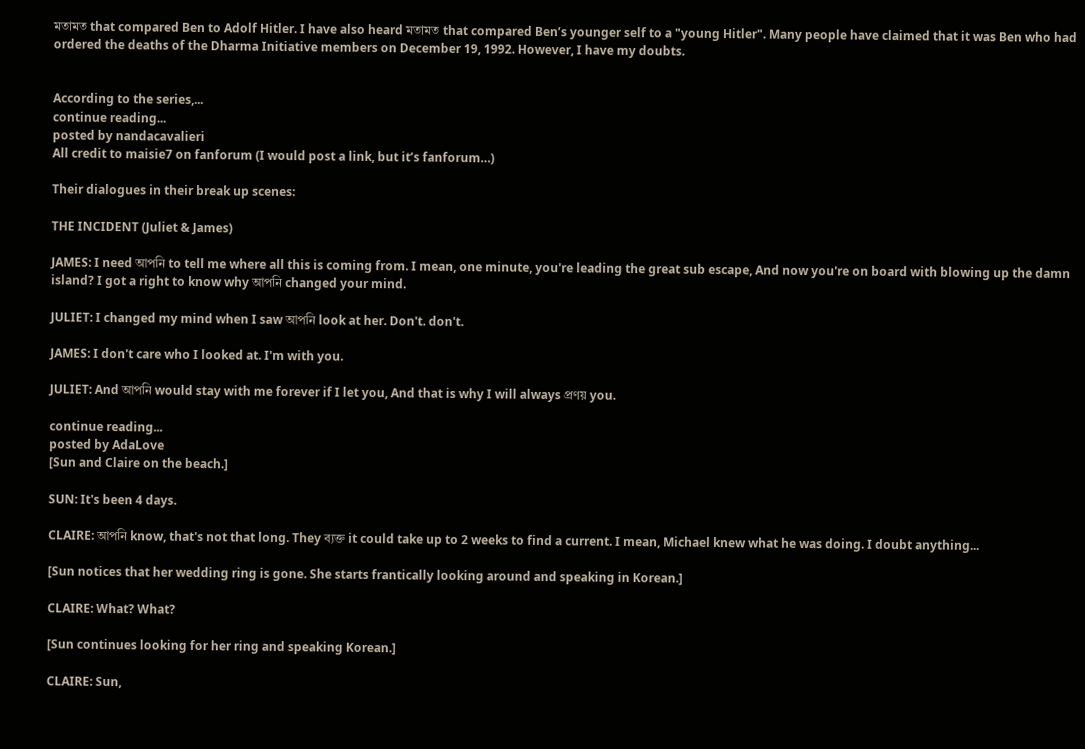মতামত that compared Ben to Adolf Hitler. I have also heard মতামত that compared Ben’s younger self to a "young Hitler". Many people have claimed that it was Ben who had ordered the deaths of the Dharma Initiative members on December 19, 1992. However, I have my doubts.


According to the series,...
continue reading...
posted by nandacavalieri
All credit to maisie7 on fanforum (I would post a link, but it’s fanforum…)

Their dialogues in their break up scenes:

THE INCIDENT (Juliet & James)

JAMES: I need আপনি to tell me where all this is coming from. I mean, one minute, you're leading the great sub escape, And now you're on board with blowing up the damn island? I got a right to know why আপনি changed your mind.

JULIET: I changed my mind when I saw আপনি look at her. Don't. don't.

JAMES: I don't care who I looked at. I'm with you.

JULIET: And আপনি would stay with me forever if I let you, And that is why I will always প্রণয় you.

continue reading...
posted by AdaLove
[Sun and Claire on the beach.]

SUN: It's been 4 days.

CLAIRE: আপনি know, that's not that long. They ব্যক্ত it could take up to 2 weeks to find a current. I mean, Michael knew what he was doing. I doubt anything...

[Sun notices that her wedding ring is gone. She starts frantically looking around and speaking in Korean.]

CLAIRE: What? What?

[Sun continues looking for her ring and speaking Korean.]

CLAIRE: Sun,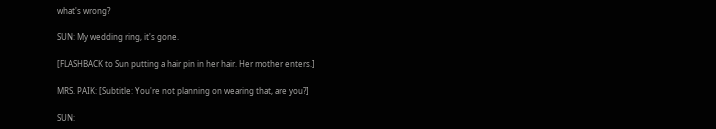what's wrong?

SUN: My wedding ring, it's gone.

[FLASHBACK to Sun putting a hair pin in her hair. Her mother enters.]

MRS. PAIK: [Subtitle: You're not planning on wearing that, are you?]

SUN: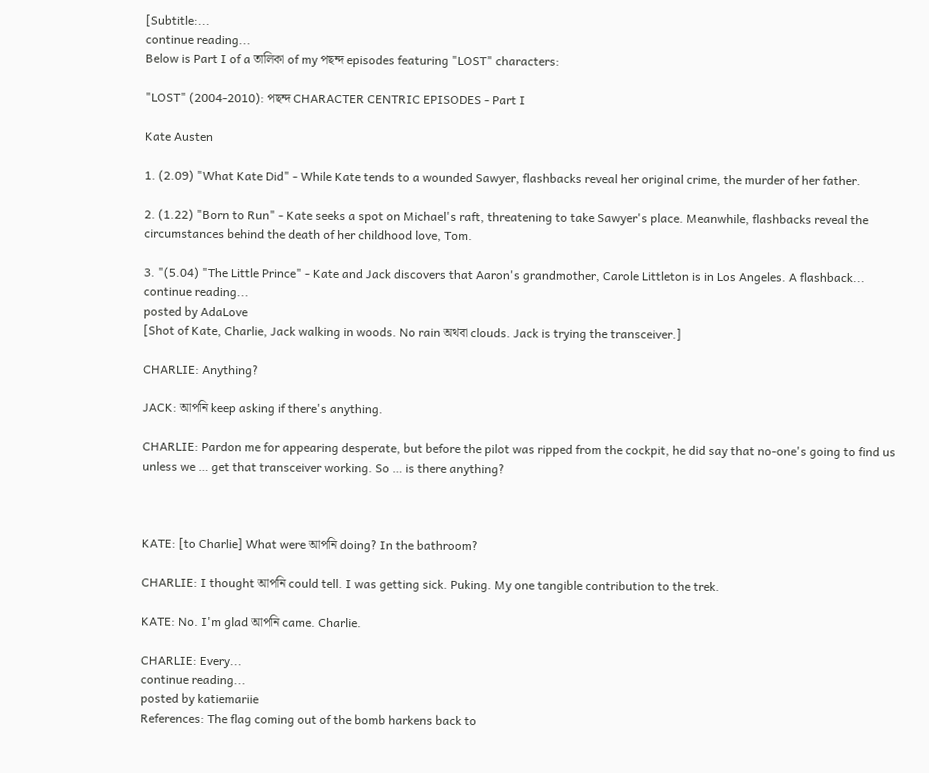[Subtitle:...
continue reading...
Below is Part I of a তালিকা of my পছন্দ episodes featuring "LOST" characters:

"LOST" (2004-2010): পছন্দ CHARACTER CENTRIC EPISODES - Part I

Kate Austen

1. (2.09) "What Kate Did" - While Kate tends to a wounded Sawyer, flashbacks reveal her original crime, the murder of her father.

2. (1.22) "Born to Run" - Kate seeks a spot on Michael's raft, threatening to take Sawyer's place. Meanwhile, flashbacks reveal the circumstances behind the death of her childhood love, Tom.

3. "(5.04) "The Little Prince" - Kate and Jack discovers that Aaron's grandmother, Carole Littleton is in Los Angeles. A flashback...
continue reading...
posted by AdaLove
[Shot of Kate, Charlie, Jack walking in woods. No rain অথবা clouds. Jack is trying the transceiver.]

CHARLIE: Anything?

JACK: আপনি keep asking if there's anything.

CHARLIE: Pardon me for appearing desperate, but before the pilot was ripped from the cockpit, he did say that no-one's going to find us unless we … get that transceiver working. So … is there anything?



KATE: [to Charlie] What were আপনি doing? In the bathroom?

CHARLIE: I thought আপনি could tell. I was getting sick. Puking. My one tangible contribution to the trek.

KATE: No. I'm glad আপনি came. Charlie.

CHARLIE: Every...
continue reading...
posted by katiemariie
References: The flag coming out of the bomb harkens back to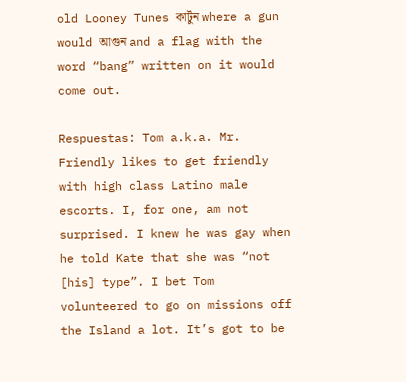old Looney Tunes কার্টুন where a gun would আগুন and a flag with the word “bang” written on it would come out.

Respuestas: Tom a.k.a. Mr. Friendly likes to get friendly with high class Latino male escorts. I, for one, am not surprised. I knew he was gay when he told Kate that she was “not [his] type”. I bet Tom volunteered to go on missions off the Island a lot. It’s got to be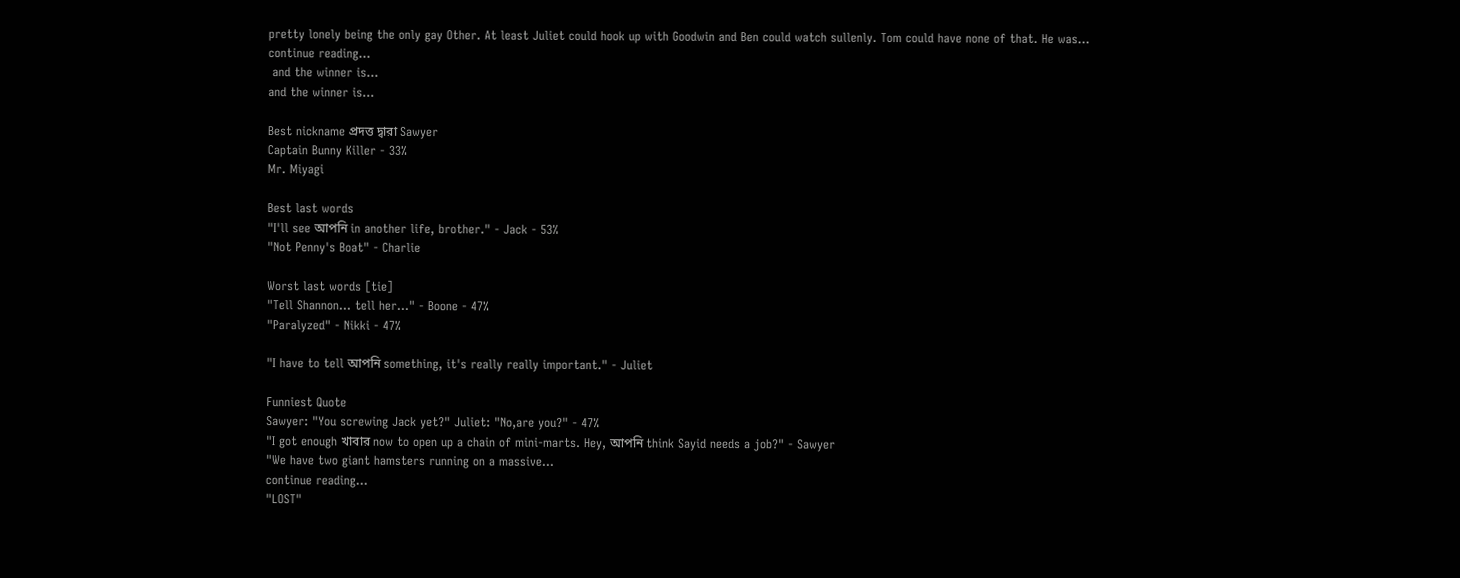pretty lonely being the only gay Other. At least Juliet could hook up with Goodwin and Ben could watch sullenly. Tom could have none of that. He was...
continue reading...
 and the winner is...
and the winner is...

Best nickname প্রদত্ত দ্বারা Sawyer
Captain Bunny Killer - 33%
Mr. Miyagi

Best last words
"I'll see আপনি in another life, brother." - Jack - 53%
"Not Penny's Boat" - Charlie

Worst last words [tie]
"Tell Shannon... tell her..." - Boone - 47%
"Paralyzed" - Nikki - 47%

"I have to tell আপনি something, it's really really important." - Juliet

Funniest Quote
Sawyer: "You screwing Jack yet?" Juliet: "No,are you?" - 47%
"I got enough খাবার now to open up a chain of mini-marts. Hey, আপনি think Sayid needs a job?" - Sawyer
"We have two giant hamsters running on a massive...
continue reading...
"LOST"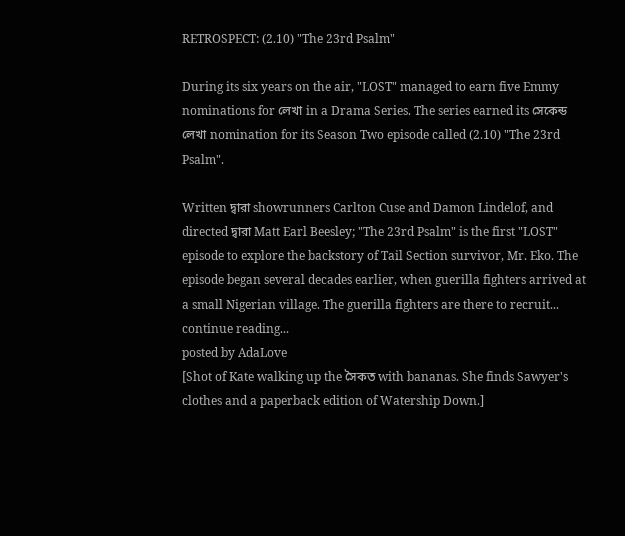RETROSPECT: (2.10) "The 23rd Psalm"

During its six years on the air, "LOST" managed to earn five Emmy nominations for লেখা in a Drama Series. The series earned its সেকেন্ড লেখা nomination for its Season Two episode called (2.10) "The 23rd Psalm".

Written দ্বারা showrunners Carlton Cuse and Damon Lindelof, and directed দ্বারা Matt Earl Beesley; "The 23rd Psalm" is the first "LOST" episode to explore the backstory of Tail Section survivor, Mr. Eko. The episode began several decades earlier, when guerilla fighters arrived at a small Nigerian village. The guerilla fighters are there to recruit...
continue reading...
posted by AdaLove
[Shot of Kate walking up the সৈকত with bananas. She finds Sawyer's clothes and a paperback edition of Watership Down.]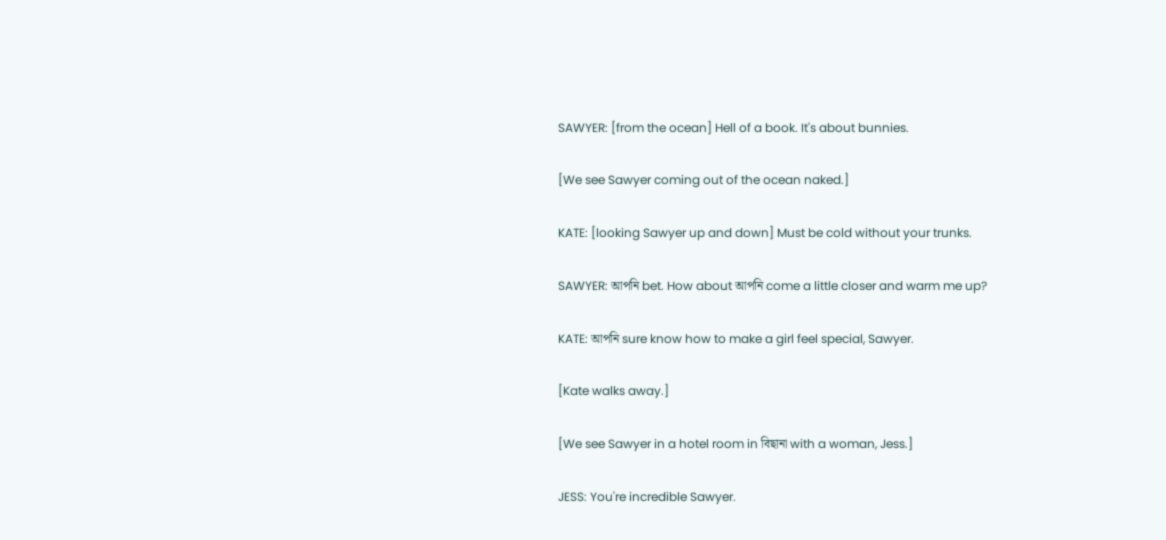SAWYER: [from the ocean] Hell of a book. It's about bunnies.

[We see Sawyer coming out of the ocean naked.]

KATE: [looking Sawyer up and down] Must be cold without your trunks.

SAWYER: আপনি bet. How about আপনি come a little closer and warm me up?

KATE: আপনি sure know how to make a girl feel special, Sawyer.

[Kate walks away.]

[We see Sawyer in a hotel room in বিছানা with a woman, Jess.]

JESS: You're incredible Sawyer.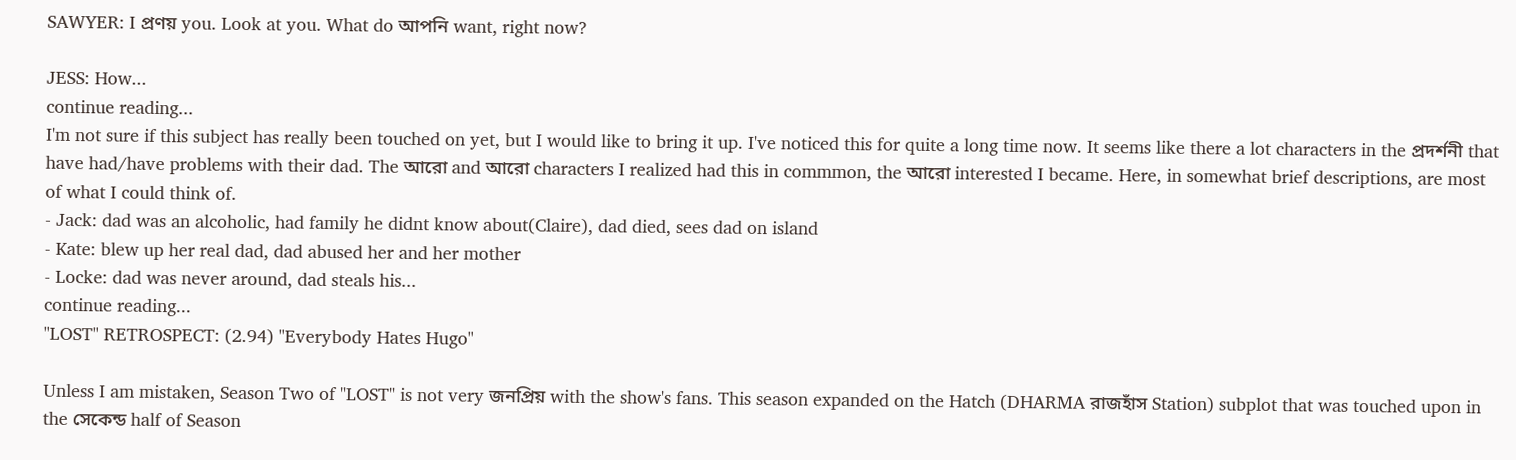SAWYER: I প্রণয় you. Look at you. What do আপনি want, right now?

JESS: How...
continue reading...
I'm not sure if this subject has really been touched on yet, but I would like to bring it up. I've noticed this for quite a long time now. It seems like there a lot characters in the প্রদর্শনী that have had/have problems with their dad. The আরো and আরো characters I realized had this in commmon, the আরো interested I became. Here, in somewhat brief descriptions, are most of what I could think of.
- Jack: dad was an alcoholic, had family he didnt know about(Claire), dad died, sees dad on island
- Kate: blew up her real dad, dad abused her and her mother
- Locke: dad was never around, dad steals his...
continue reading...
"LOST" RETROSPECT: (2.94) "Everybody Hates Hugo"

Unless I am mistaken, Season Two of "LOST" is not very জনপ্রিয় with the show's fans. This season expanded on the Hatch (DHARMA রাজহাঁস Station) subplot that was touched upon in the সেকেন্ড half of Season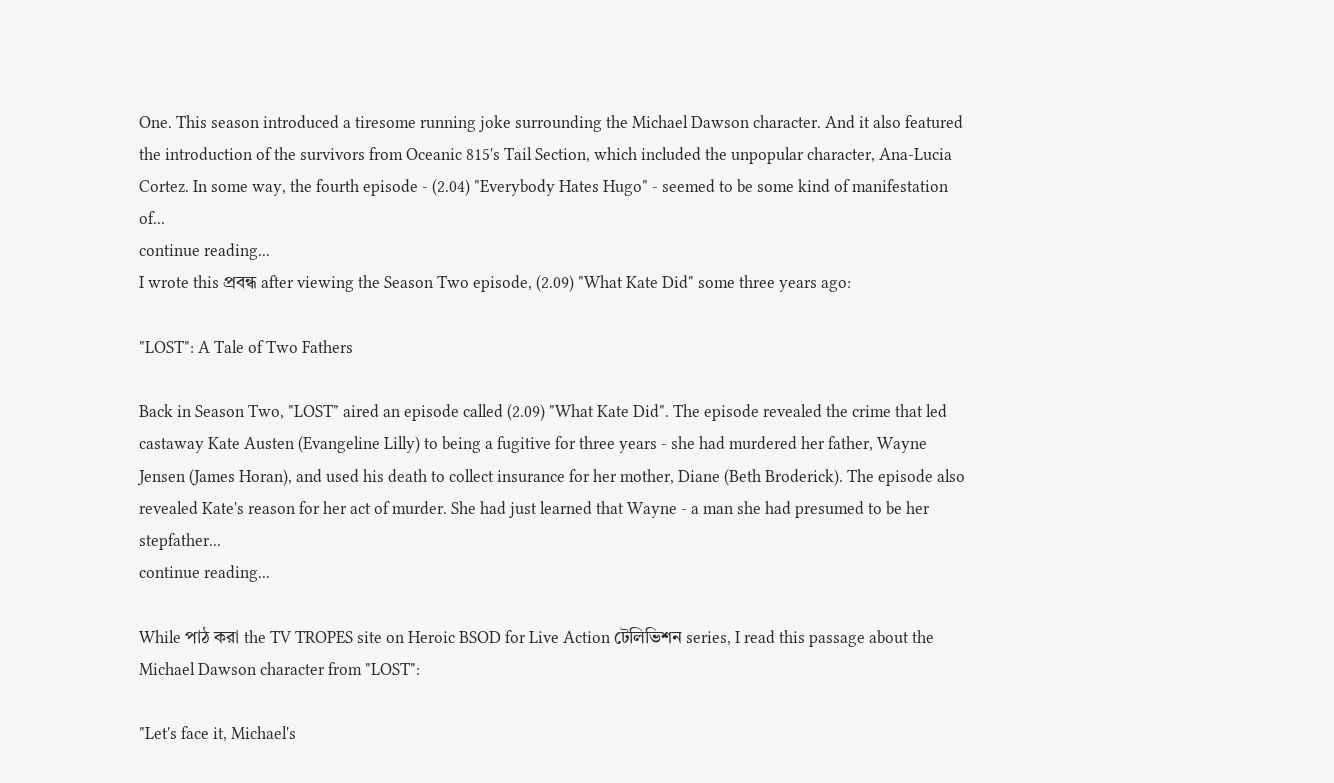One. This season introduced a tiresome running joke surrounding the Michael Dawson character. And it also featured the introduction of the survivors from Oceanic 815's Tail Section, which included the unpopular character, Ana-Lucia Cortez. In some way, the fourth episode - (2.04) "Everybody Hates Hugo" - seemed to be some kind of manifestation of...
continue reading...
I wrote this প্রবন্ধ after viewing the Season Two episode, (2.09) "What Kate Did" some three years ago:

"LOST": A Tale of Two Fathers

Back in Season Two, "LOST" aired an episode called (2.09) "What Kate Did". The episode revealed the crime that led castaway Kate Austen (Evangeline Lilly) to being a fugitive for three years - she had murdered her father, Wayne Jensen (James Horan), and used his death to collect insurance for her mother, Diane (Beth Broderick). The episode also revealed Kate's reason for her act of murder. She had just learned that Wayne - a man she had presumed to be her stepfather...
continue reading...

While পাঠ করা the TV TROPES site on Heroic BSOD for Live Action টেলিভিশন series, I read this passage about the Michael Dawson character from "LOST":

"Let's face it, Michael's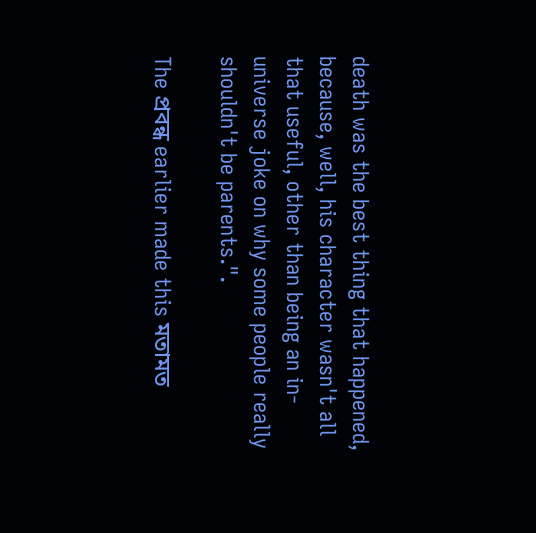death was the best thing that happened, because, well, his character wasn't all that useful, other than being an in-universe joke on why some people really shouldn't be parents.".

The প্রবন্ধ earlier made this মতামত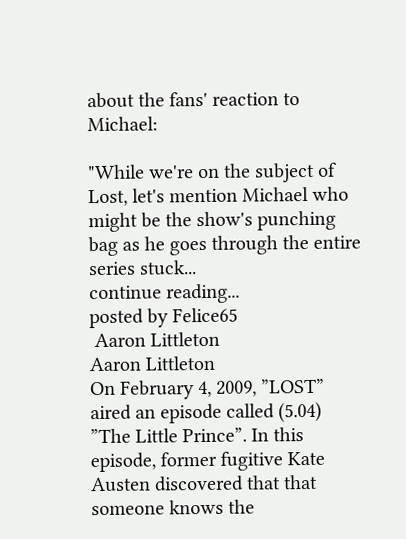about the fans' reaction to Michael:

"While we're on the subject of Lost, let's mention Michael who might be the show's punching bag as he goes through the entire series stuck...
continue reading...
posted by Felice65
 Aaron Littleton
Aaron Littleton
On February 4, 2009, ”LOST” aired an episode called (5.04) ”The Little Prince”. In this episode, former fugitive Kate Austen discovered that that someone knows the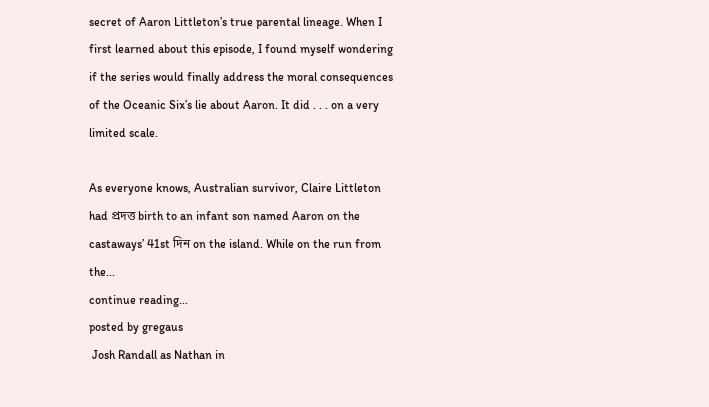secret of Aaron Littleton’s true parental lineage. When I first learned about this episode, I found myself wondering if the series would finally address the moral consequences of the Oceanic Six’s lie about Aaron. It did . . . on a very limited scale.

As everyone knows, Australian survivor, Claire Littleton had প্রদত্ত birth to an infant son named Aaron on the castaways’ 41st দিন on the island. While on the run from the...
continue reading...
posted by gregaus
 Josh Randall as Nathan in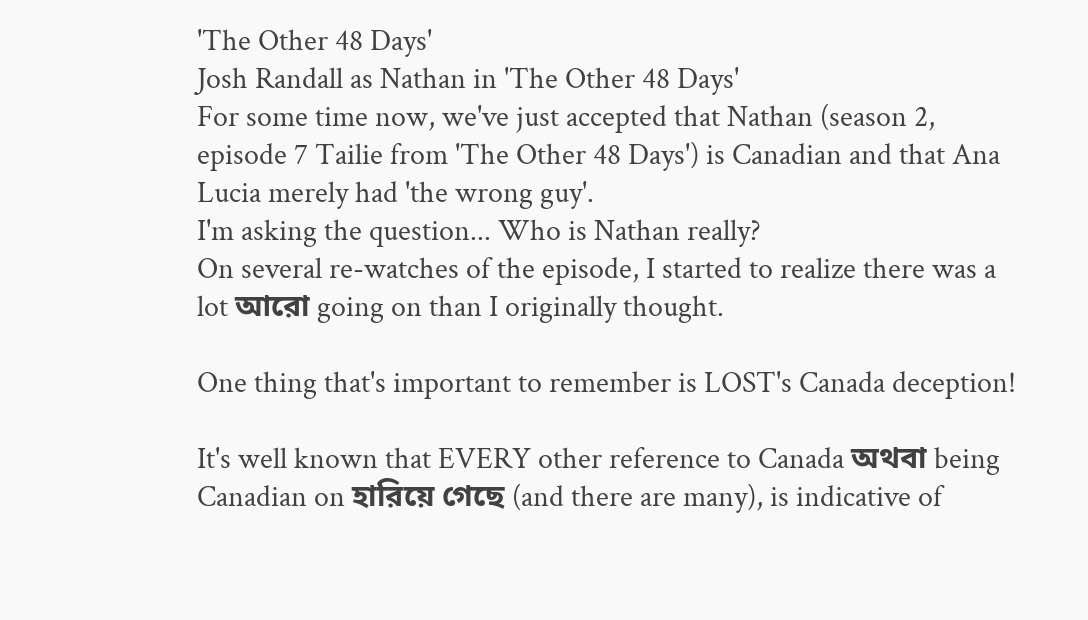'The Other 48 Days'
Josh Randall as Nathan in 'The Other 48 Days'
For some time now, we've just accepted that Nathan (season 2, episode 7 Tailie from 'The Other 48 Days') is Canadian and that Ana Lucia merely had 'the wrong guy'.
I'm asking the question... Who is Nathan really?
On several re-watches of the episode, I started to realize there was a lot আরো going on than I originally thought.

One thing that's important to remember is LOST's Canada deception!

It's well known that EVERY other reference to Canada অথবা being Canadian on হারিয়ে গেছে (and there are many), is indicative of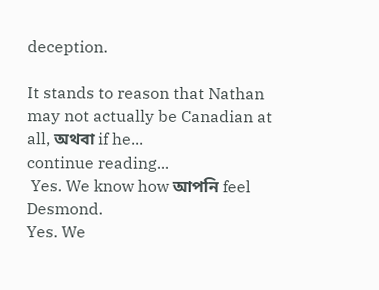deception.

It stands to reason that Nathan may not actually be Canadian at all, অথবা if he...
continue reading...
 Yes. We know how আপনি feel Desmond.
Yes. We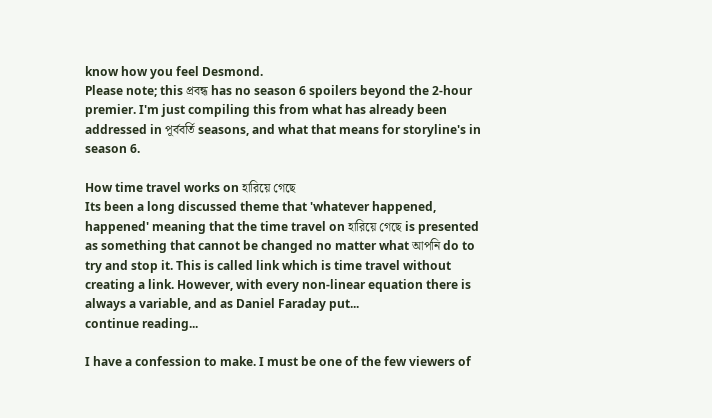know how you feel Desmond.
Please note; this প্রবন্ধ has no season 6 spoilers beyond the 2-hour premier. I'm just compiling this from what has already been addressed in পূর্ববর্তি seasons, and what that means for storyline's in season 6.

How time travel works on হারিয়ে গেছে
Its been a long discussed theme that 'whatever happened, happened' meaning that the time travel on হারিয়ে গেছে is presented as something that cannot be changed no matter what আপনি do to try and stop it. This is called link which is time travel without creating a link. However, with every non-linear equation there is always a variable, and as Daniel Faraday put...
continue reading...

I have a confession to make. I must be one of the few viewers of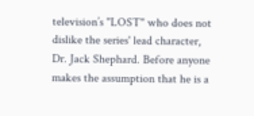television’s "LOST" who does not dislike the series' lead character, Dr. Jack Shephard. Before anyone makes the assumption that he is a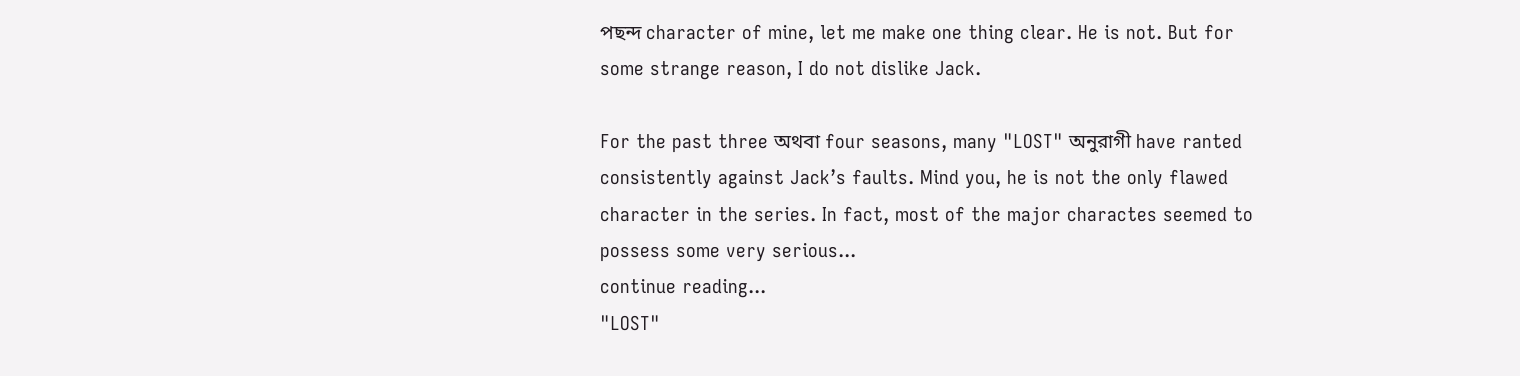পছন্দ character of mine, let me make one thing clear. He is not. But for some strange reason, I do not dislike Jack.

For the past three অথবা four seasons, many "LOST" অনুরাগী have ranted consistently against Jack’s faults. Mind you, he is not the only flawed character in the series. In fact, most of the major charactes seemed to possess some very serious...
continue reading...
"LOST"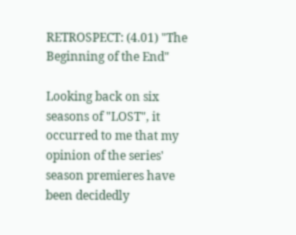RETROSPECT: (4.01) "The Beginning of the End"

Looking back on six seasons of "LOST", it occurred to me that my opinion of the series' season premieres have been decidedly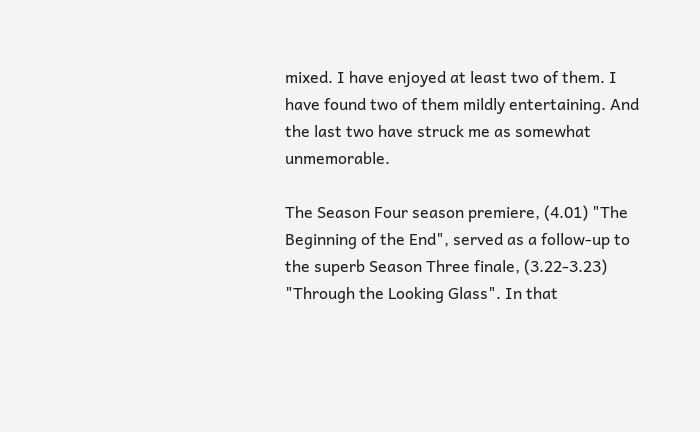mixed. I have enjoyed at least two of them. I have found two of them mildly entertaining. And the last two have struck me as somewhat unmemorable.

The Season Four season premiere, (4.01) "The Beginning of the End", served as a follow-up to the superb Season Three finale, (3.22-3.23) "Through the Looking Glass". In that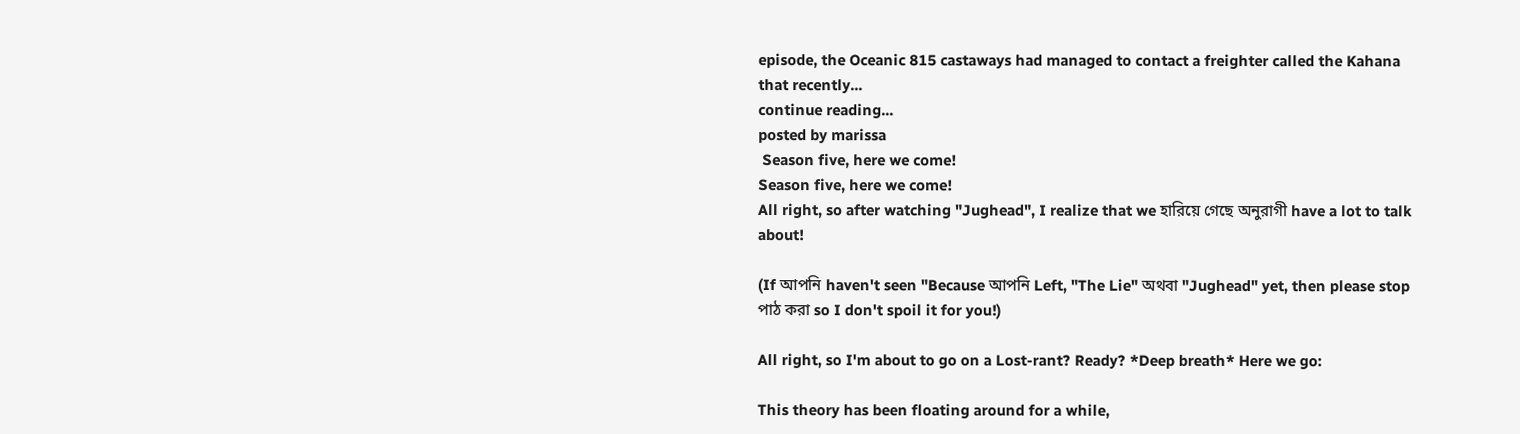episode, the Oceanic 815 castaways had managed to contact a freighter called the Kahana that recently...
continue reading...
posted by marissa
 Season five, here we come!
Season five, here we come!
All right, so after watching "Jughead", I realize that we হারিয়ে গেছে অনুরাগী have a lot to talk about!

(If আপনি haven't seen "Because আপনি Left, "The Lie" অথবা "Jughead" yet, then please stop পাঠ করা so I don't spoil it for you!)

All right, so I'm about to go on a Lost-rant? Ready? *Deep breath* Here we go:

This theory has been floating around for a while,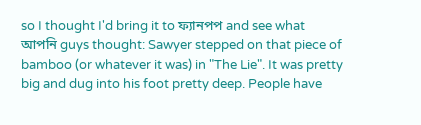so I thought I'd bring it to ফ্যানপপ and see what আপনি guys thought: Sawyer stepped on that piece of bamboo (or whatever it was) in "The Lie". It was pretty big and dug into his foot pretty deep. People have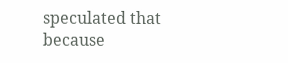speculated that because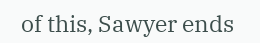of this, Sawyer ends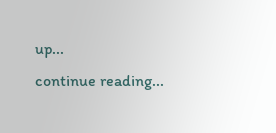up...
continue reading...